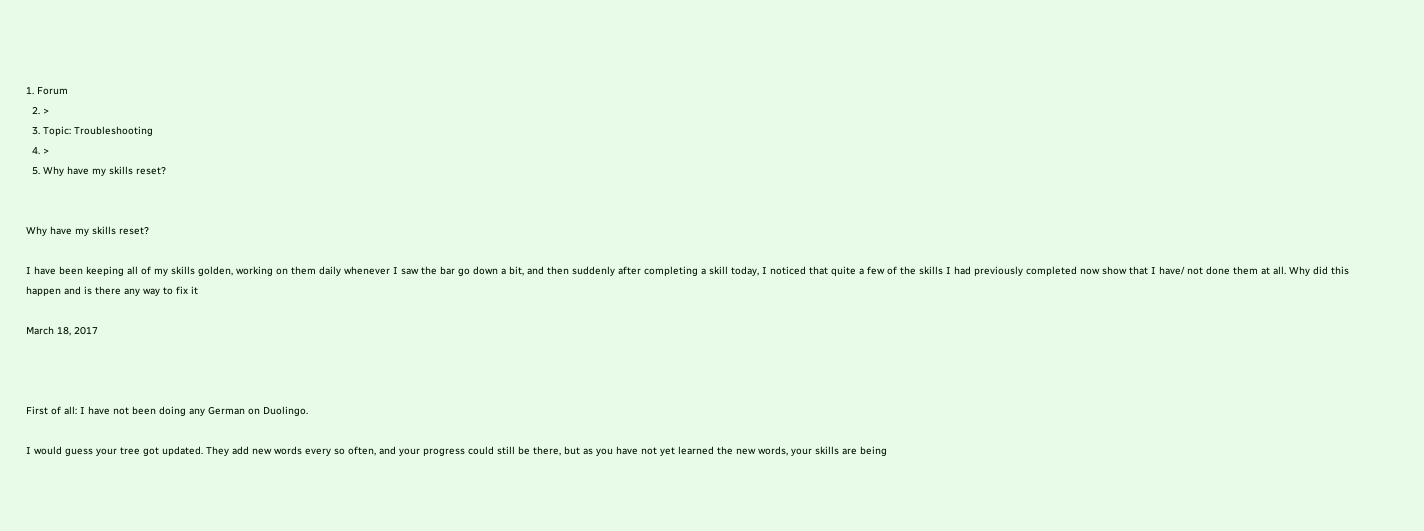1. Forum
  2. >
  3. Topic: Troubleshooting
  4. >
  5. Why have my skills reset?


Why have my skills reset?

I have been keeping all of my skills golden, working on them daily whenever I saw the bar go down a bit, and then suddenly after completing a skill today, I noticed that quite a few of the skills I had previously completed now show that I have/ not done them at all. Why did this happen and is there any way to fix it

March 18, 2017



First of all: I have not been doing any German on Duolingo.

I would guess your tree got updated. They add new words every so often, and your progress could still be there, but as you have not yet learned the new words, your skills are being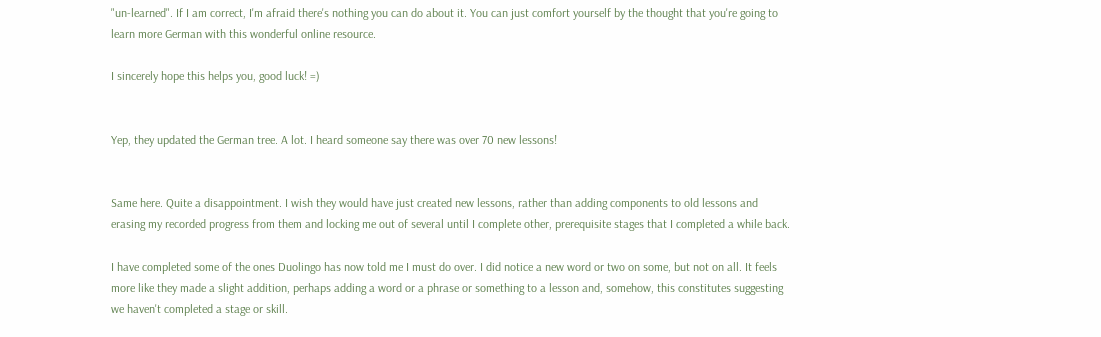"un-learned". If I am correct, I'm afraid there's nothing you can do about it. You can just comfort yourself by the thought that you're going to learn more German with this wonderful online resource.

I sincerely hope this helps you, good luck! =)


Yep, they updated the German tree. A lot. I heard someone say there was over 70 new lessons!


Same here. Quite a disappointment. I wish they would have just created new lessons, rather than adding components to old lessons and erasing my recorded progress from them and locking me out of several until I complete other, prerequisite stages that I completed a while back.

I have completed some of the ones Duolingo has now told me I must do over. I did notice a new word or two on some, but not on all. It feels more like they made a slight addition, perhaps adding a word or a phrase or something to a lesson and, somehow, this constitutes suggesting we haven't completed a stage or skill.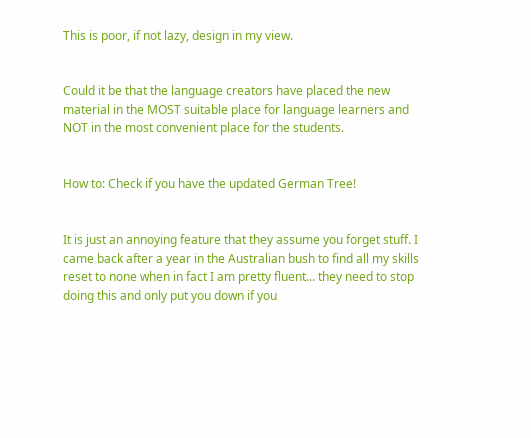This is poor, if not lazy, design in my view.


Could it be that the language creators have placed the new material in the MOST suitable place for language learners and NOT in the most convenient place for the students.


How to: Check if you have the updated German Tree!


It is just an annoying feature that they assume you forget stuff. I came back after a year in the Australian bush to find all my skills reset to none when in fact I am pretty fluent... they need to stop doing this and only put you down if you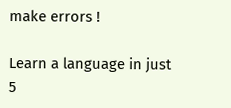make errors !

Learn a language in just 5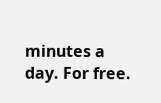minutes a day. For free.